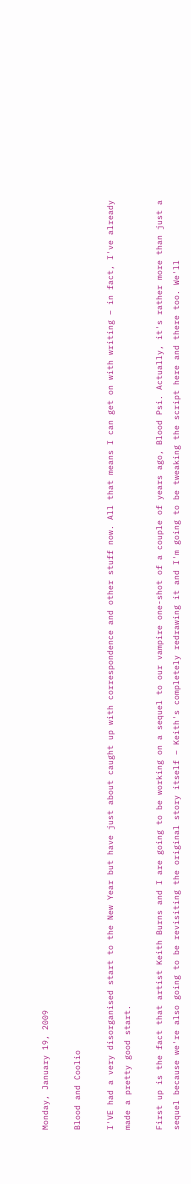Monday, January 19, 2009

Blood and Coolio

I'VE had a very disorganised start to the New Year but have just about caught up with correspondence and other stuff now. All that means I can get on with writing – in fact, I've already made a pretty good start.

First up is the fact that artist Keith Burns and I are going to be working on a sequel to our vampire one-shot of a couple of years ago, Blood Psi. Actually, it's rather more than just a sequel because we're also going to be revisiting the original story itself – Keith's completely redrawing it and I'm going to be tweaking the script here and there too. We'll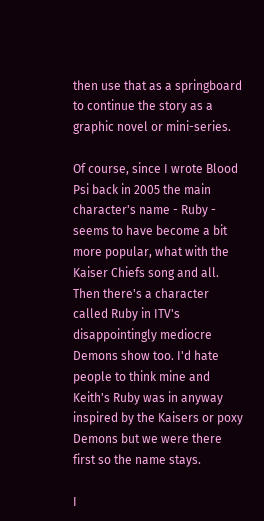then use that as a springboard to continue the story as a graphic novel or mini-series.

Of course, since I wrote Blood Psi back in 2005 the main character's name - Ruby - seems to have become a bit more popular, what with the Kaiser Chiefs song and all. Then there's a character called Ruby in ITV's disappointingly mediocre Demons show too. I'd hate people to think mine and Keith's Ruby was in anyway inspired by the Kaisers or poxy Demons but we were there first so the name stays.

I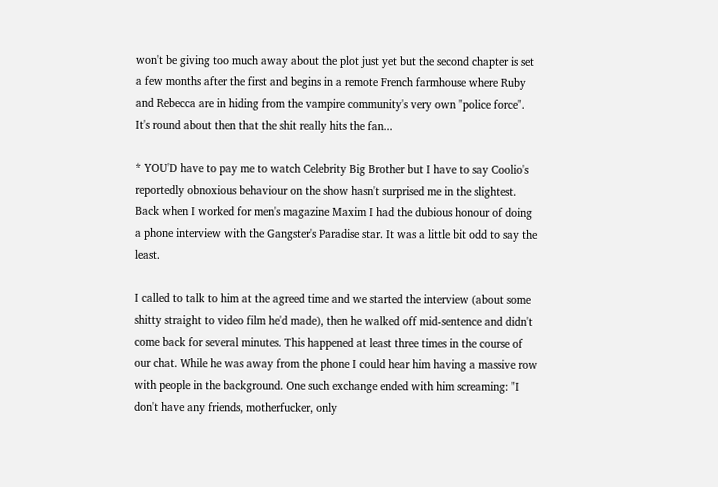won't be giving too much away about the plot just yet but the second chapter is set a few months after the first and begins in a remote French farmhouse where Ruby and Rebecca are in hiding from the vampire community's very own "police force". It's round about then that the shit really hits the fan...

* YOU'D have to pay me to watch Celebrity Big Brother but I have to say Coolio's reportedly obnoxious behaviour on the show hasn't surprised me in the slightest. Back when I worked for men's magazine Maxim I had the dubious honour of doing a phone interview with the Gangster's Paradise star. It was a little bit odd to say the least.

I called to talk to him at the agreed time and we started the interview (about some shitty straight to video film he'd made), then he walked off mid-sentence and didn't come back for several minutes. This happened at least three times in the course of our chat. While he was away from the phone I could hear him having a massive row with people in the background. One such exchange ended with him screaming: "I don't have any friends, motherfucker, only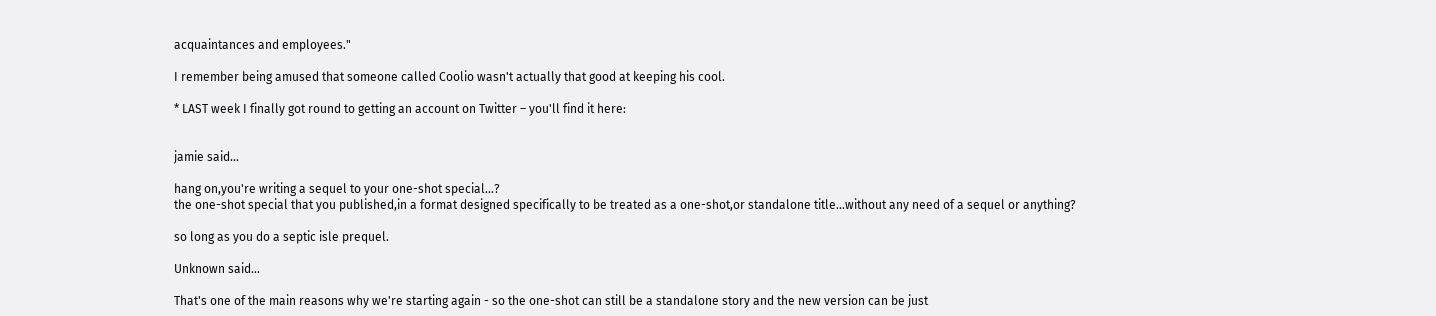acquaintances and employees."

I remember being amused that someone called Coolio wasn't actually that good at keeping his cool.

* LAST week I finally got round to getting an account on Twitter – you'll find it here:


jamie said...

hang on,you're writing a sequel to your one-shot special...?
the one-shot special that you published,in a format designed specifically to be treated as a one-shot,or standalone title...without any need of a sequel or anything?

so long as you do a septic isle prequel.

Unknown said...

That's one of the main reasons why we're starting again - so the one-shot can still be a standalone story and the new version can be just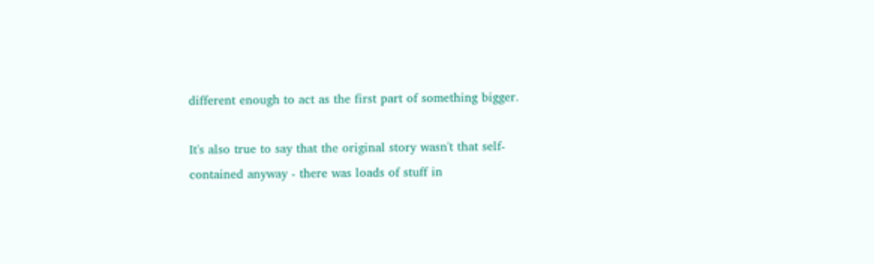different enough to act as the first part of something bigger.

It's also true to say that the original story wasn't that self-contained anyway - there was loads of stuff in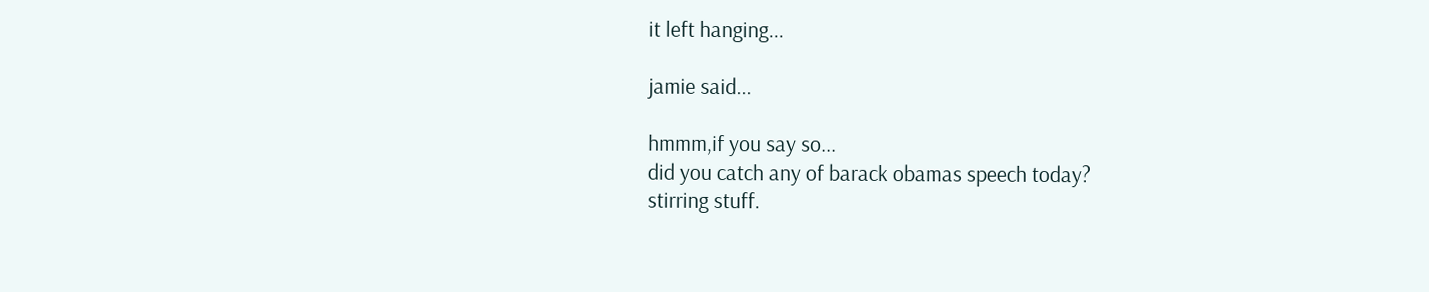it left hanging...

jamie said...

hmmm,if you say so...
did you catch any of barack obamas speech today?
stirring stuff.